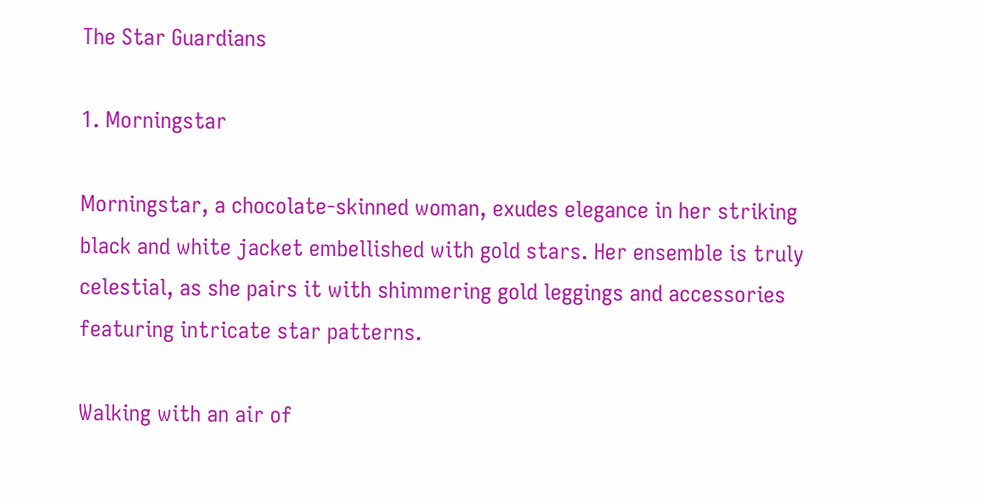The Star Guardians

1. Morningstar

Morningstar, a chocolate-skinned woman, exudes elegance in her striking black and white jacket embellished with gold stars. Her ensemble is truly celestial, as she pairs it with shimmering gold leggings and accessories featuring intricate star patterns.

Walking with an air of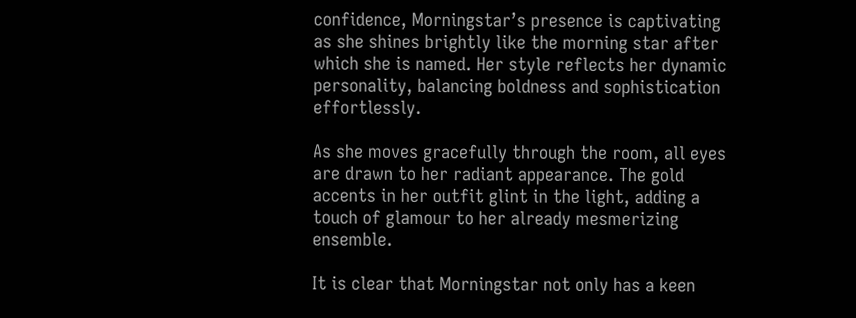confidence, Morningstar’s presence is captivating as she shines brightly like the morning star after which she is named. Her style reflects her dynamic personality, balancing boldness and sophistication effortlessly.

As she moves gracefully through the room, all eyes are drawn to her radiant appearance. The gold accents in her outfit glint in the light, adding a touch of glamour to her already mesmerizing ensemble.

It is clear that Morningstar not only has a keen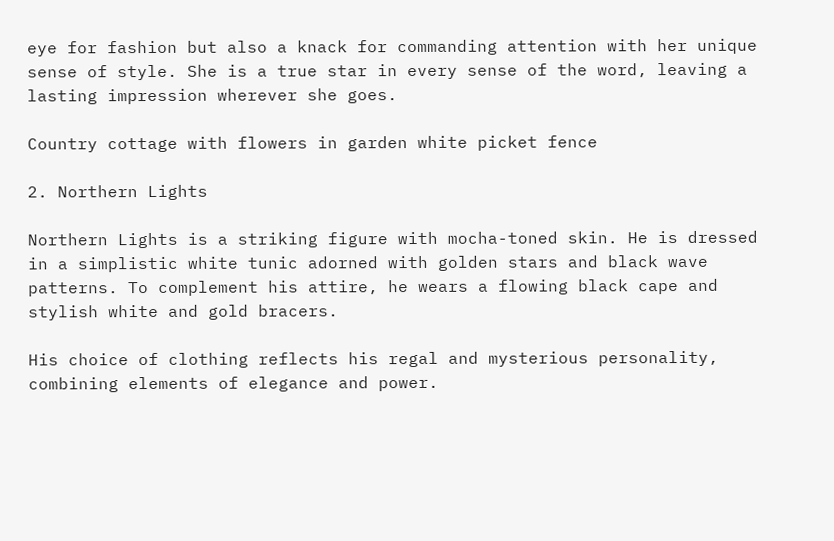eye for fashion but also a knack for commanding attention with her unique sense of style. She is a true star in every sense of the word, leaving a lasting impression wherever she goes.

Country cottage with flowers in garden white picket fence

2. Northern Lights

Northern Lights is a striking figure with mocha-toned skin. He is dressed in a simplistic white tunic adorned with golden stars and black wave patterns. To complement his attire, he wears a flowing black cape and stylish white and gold bracers.

His choice of clothing reflects his regal and mysterious personality, combining elements of elegance and power.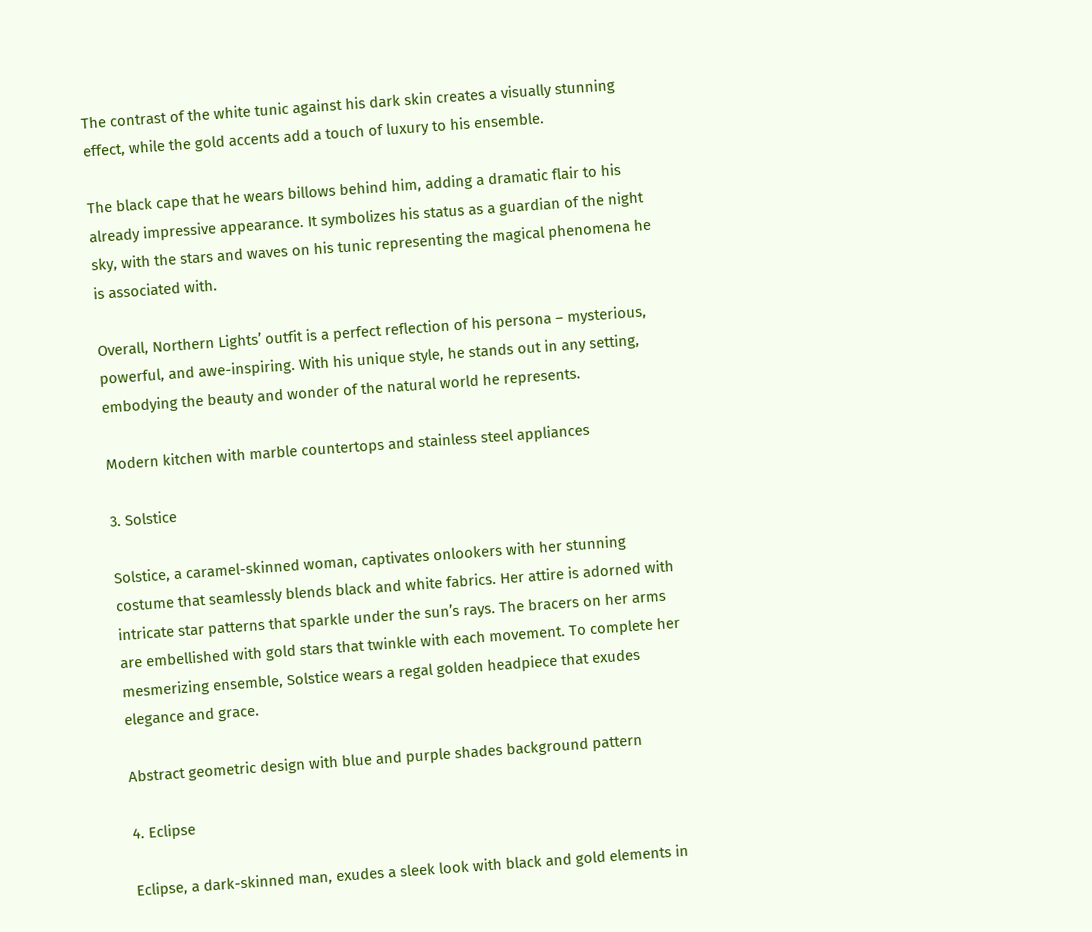The contrast of the white tunic against his dark skin creates a visually stunning effect, while the gold accents add a touch of luxury to his ensemble.

The black cape that he wears billows behind him, adding a dramatic flair to his already impressive appearance. It symbolizes his status as a guardian of the night sky, with the stars and waves on his tunic representing the magical phenomena he is associated with.

Overall, Northern Lights’ outfit is a perfect reflection of his persona – mysterious, powerful, and awe-inspiring. With his unique style, he stands out in any setting, embodying the beauty and wonder of the natural world he represents.

Modern kitchen with marble countertops and stainless steel appliances

3. Solstice

Solstice, a caramel-skinned woman, captivates onlookers with her stunning costume that seamlessly blends black and white fabrics. Her attire is adorned with intricate star patterns that sparkle under the sun’s rays. The bracers on her arms are embellished with gold stars that twinkle with each movement. To complete her mesmerizing ensemble, Solstice wears a regal golden headpiece that exudes elegance and grace.

Abstract geometric design with blue and purple shades background pattern

4. Eclipse

Eclipse, a dark-skinned man, exudes a sleek look with black and gold elements in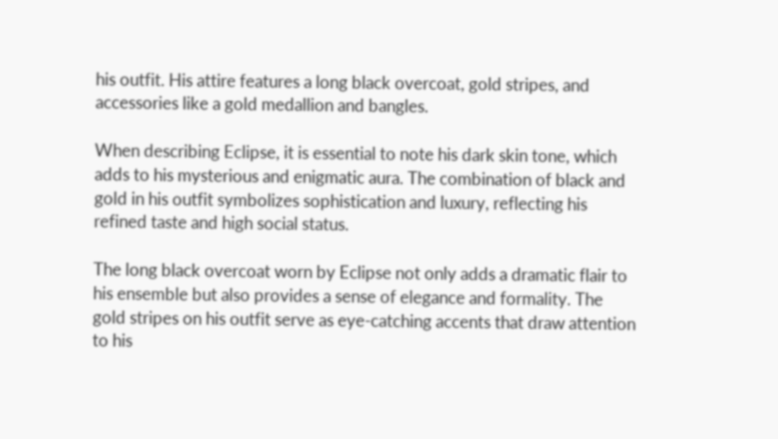his outfit. His attire features a long black overcoat, gold stripes, and accessories like a gold medallion and bangles.

When describing Eclipse, it is essential to note his dark skin tone, which adds to his mysterious and enigmatic aura. The combination of black and gold in his outfit symbolizes sophistication and luxury, reflecting his refined taste and high social status.

The long black overcoat worn by Eclipse not only adds a dramatic flair to his ensemble but also provides a sense of elegance and formality. The gold stripes on his outfit serve as eye-catching accents that draw attention to his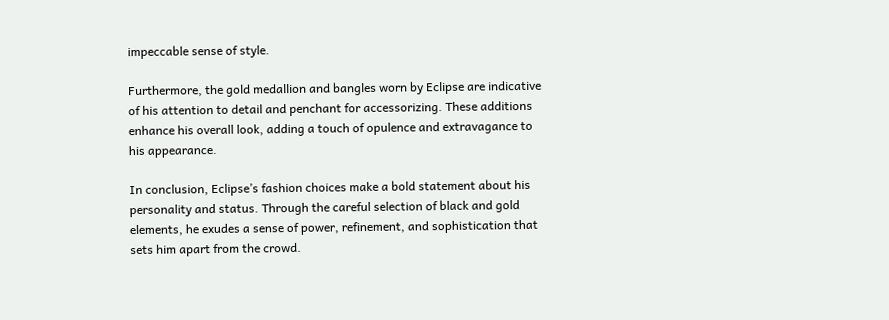impeccable sense of style.

Furthermore, the gold medallion and bangles worn by Eclipse are indicative of his attention to detail and penchant for accessorizing. These additions enhance his overall look, adding a touch of opulence and extravagance to his appearance.

In conclusion, Eclipse’s fashion choices make a bold statement about his personality and status. Through the careful selection of black and gold elements, he exudes a sense of power, refinement, and sophistication that sets him apart from the crowd.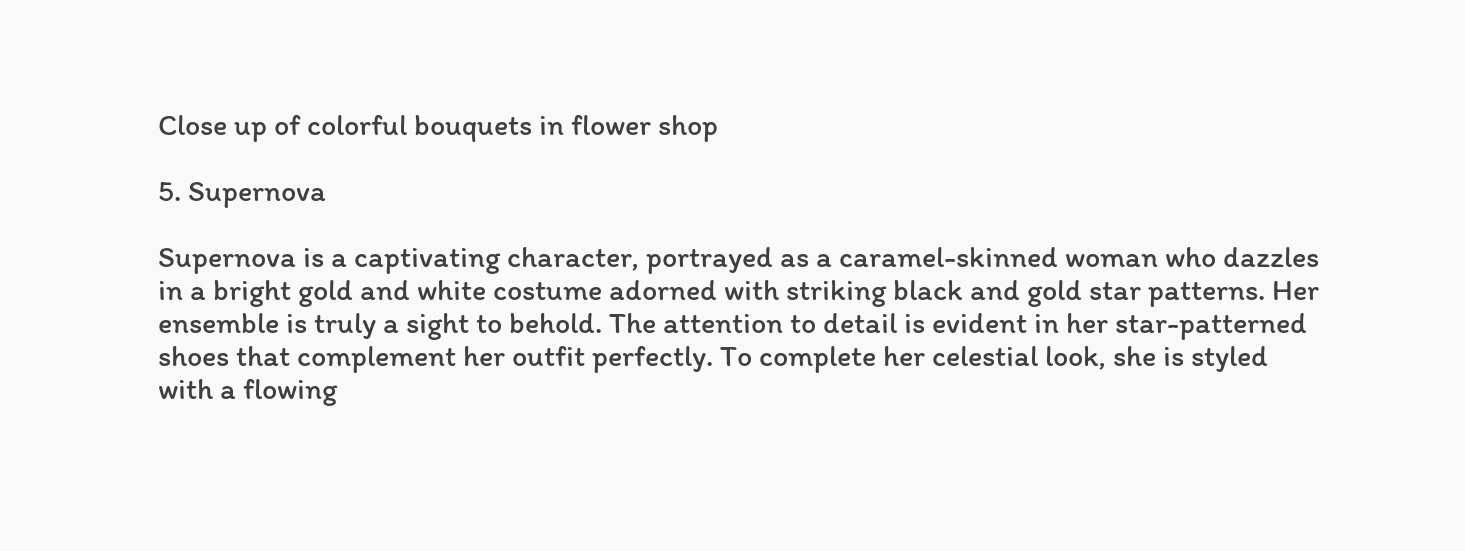Close up of colorful bouquets in flower shop

5. Supernova

Supernova is a captivating character, portrayed as a caramel-skinned woman who dazzles in a bright gold and white costume adorned with striking black and gold star patterns. Her ensemble is truly a sight to behold. The attention to detail is evident in her star-patterned shoes that complement her outfit perfectly. To complete her celestial look, she is styled with a flowing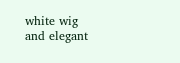white wig and elegant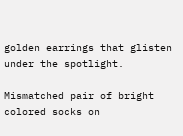golden earrings that glisten under the spotlight.

Mismatched pair of bright colored socks on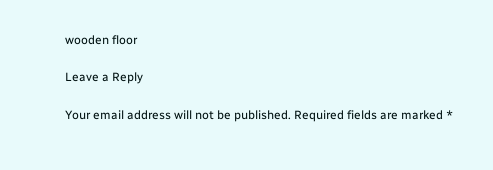wooden floor

Leave a Reply

Your email address will not be published. Required fields are marked *